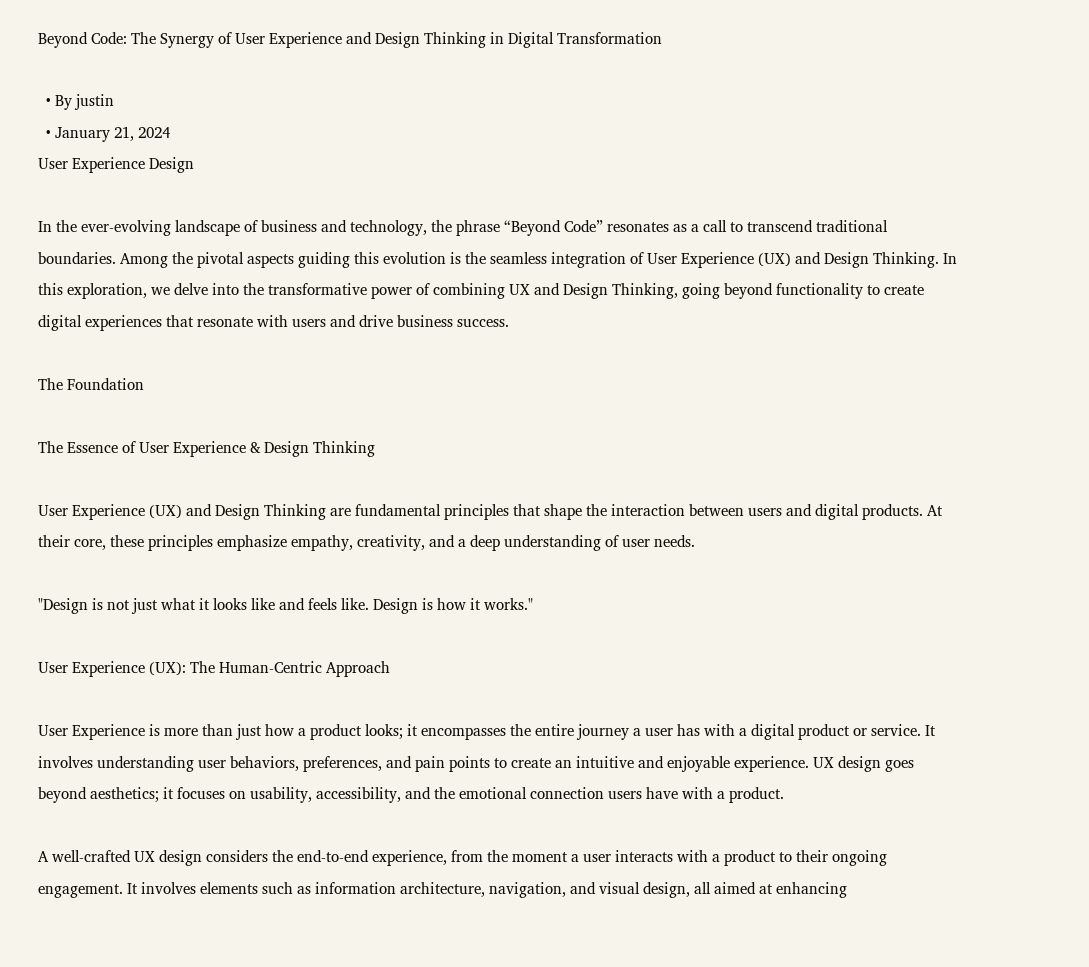Beyond Code: The Synergy of User Experience and Design Thinking in Digital Transformation

  • By justin
  • January 21, 2024
User Experience Design

In the ever-evolving landscape of business and technology, the phrase “Beyond Code” resonates as a call to transcend traditional boundaries. Among the pivotal aspects guiding this evolution is the seamless integration of User Experience (UX) and Design Thinking. In this exploration, we delve into the transformative power of combining UX and Design Thinking, going beyond functionality to create digital experiences that resonate with users and drive business success.

The Foundation

The Essence of User Experience & Design Thinking

User Experience (UX) and Design Thinking are fundamental principles that shape the interaction between users and digital products. At their core, these principles emphasize empathy, creativity, and a deep understanding of user needs.

"Design is not just what it looks like and feels like. Design is how it works."

User Experience (UX): The Human-Centric Approach

User Experience is more than just how a product looks; it encompasses the entire journey a user has with a digital product or service. It involves understanding user behaviors, preferences, and pain points to create an intuitive and enjoyable experience. UX design goes beyond aesthetics; it focuses on usability, accessibility, and the emotional connection users have with a product.

A well-crafted UX design considers the end-to-end experience, from the moment a user interacts with a product to their ongoing engagement. It involves elements such as information architecture, navigation, and visual design, all aimed at enhancing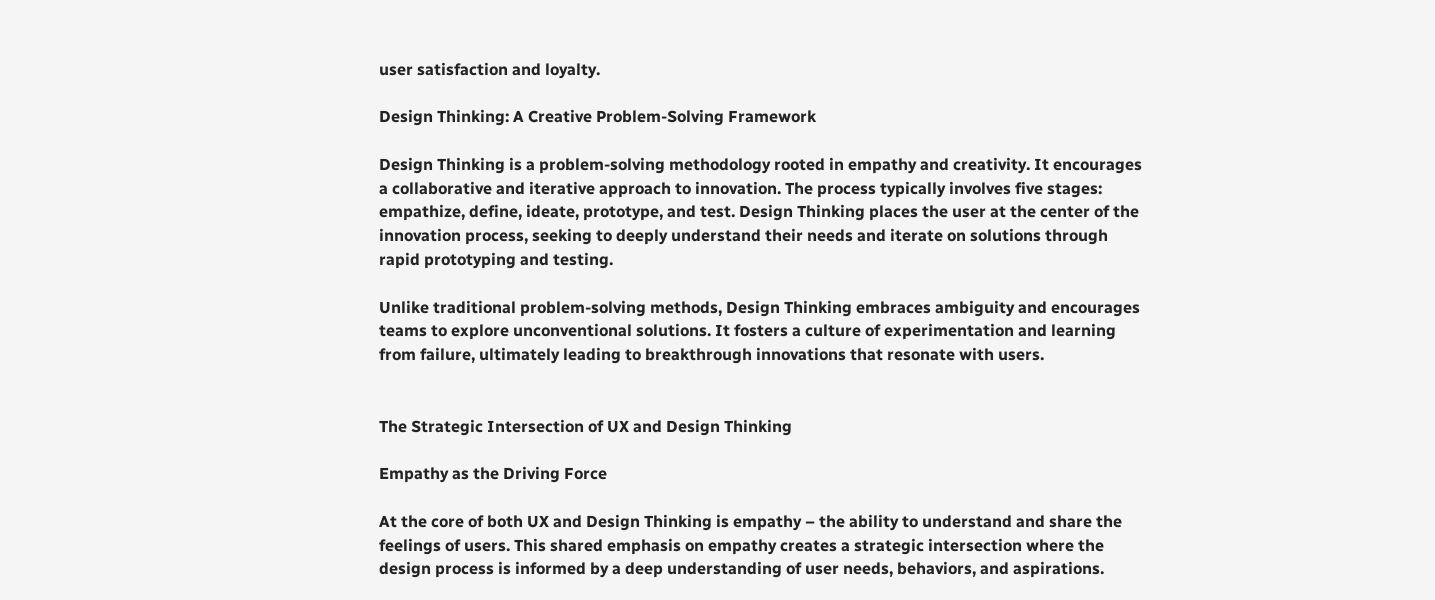user satisfaction and loyalty.

Design Thinking: A Creative Problem-Solving Framework

Design Thinking is a problem-solving methodology rooted in empathy and creativity. It encourages a collaborative and iterative approach to innovation. The process typically involves five stages: empathize, define, ideate, prototype, and test. Design Thinking places the user at the center of the innovation process, seeking to deeply understand their needs and iterate on solutions through rapid prototyping and testing.

Unlike traditional problem-solving methods, Design Thinking embraces ambiguity and encourages teams to explore unconventional solutions. It fosters a culture of experimentation and learning from failure, ultimately leading to breakthrough innovations that resonate with users.


The Strategic Intersection of UX and Design Thinking

Empathy as the Driving Force

At the core of both UX and Design Thinking is empathy – the ability to understand and share the feelings of users. This shared emphasis on empathy creates a strategic intersection where the design process is informed by a deep understanding of user needs, behaviors, and aspirations.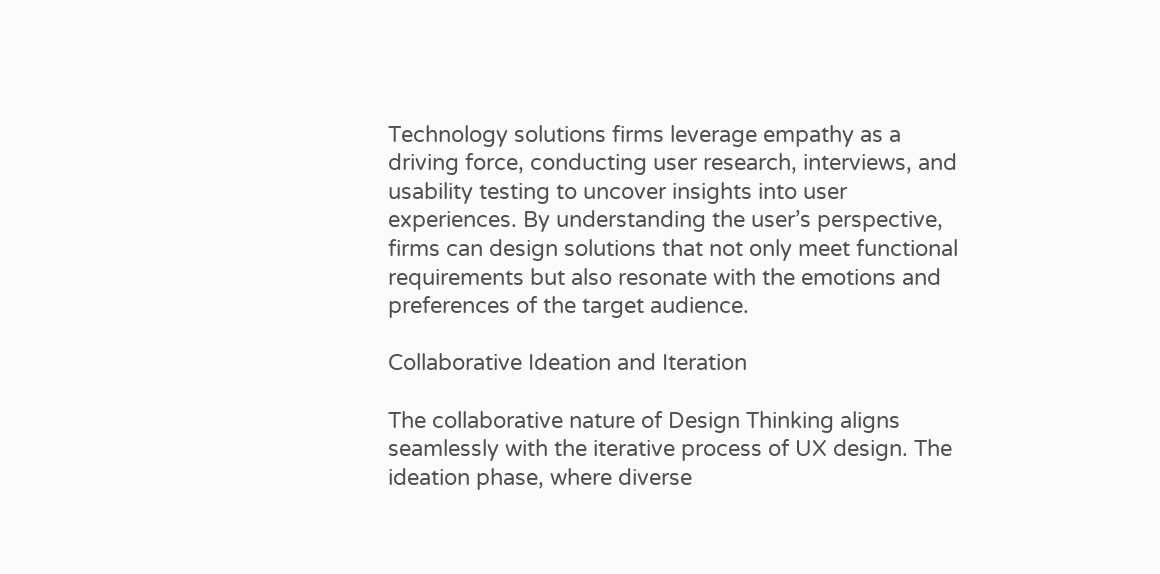Technology solutions firms leverage empathy as a driving force, conducting user research, interviews, and usability testing to uncover insights into user experiences. By understanding the user’s perspective, firms can design solutions that not only meet functional requirements but also resonate with the emotions and preferences of the target audience.

Collaborative Ideation and Iteration

The collaborative nature of Design Thinking aligns seamlessly with the iterative process of UX design. The ideation phase, where diverse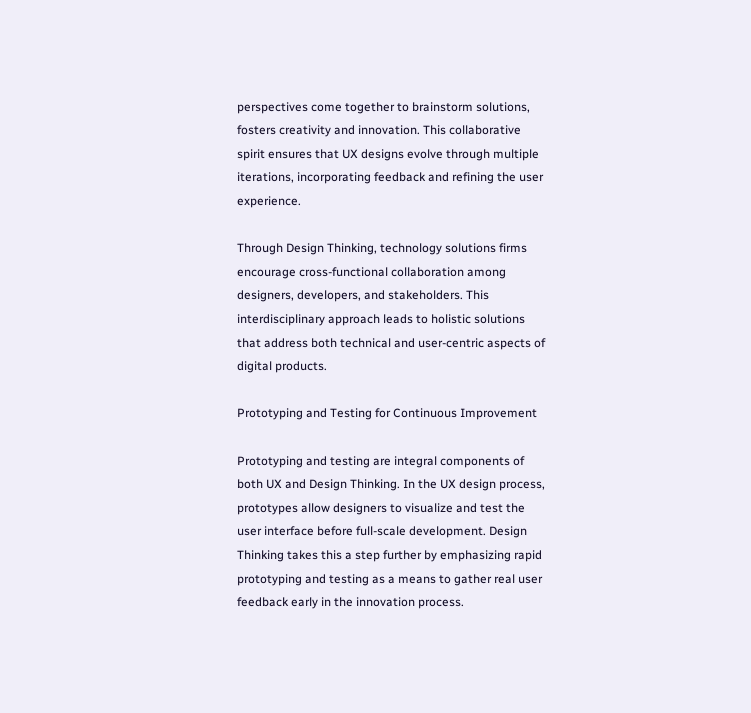perspectives come together to brainstorm solutions, fosters creativity and innovation. This collaborative spirit ensures that UX designs evolve through multiple iterations, incorporating feedback and refining the user experience.

Through Design Thinking, technology solutions firms encourage cross-functional collaboration among designers, developers, and stakeholders. This interdisciplinary approach leads to holistic solutions that address both technical and user-centric aspects of digital products.

Prototyping and Testing for Continuous Improvement

Prototyping and testing are integral components of both UX and Design Thinking. In the UX design process, prototypes allow designers to visualize and test the user interface before full-scale development. Design Thinking takes this a step further by emphasizing rapid prototyping and testing as a means to gather real user feedback early in the innovation process.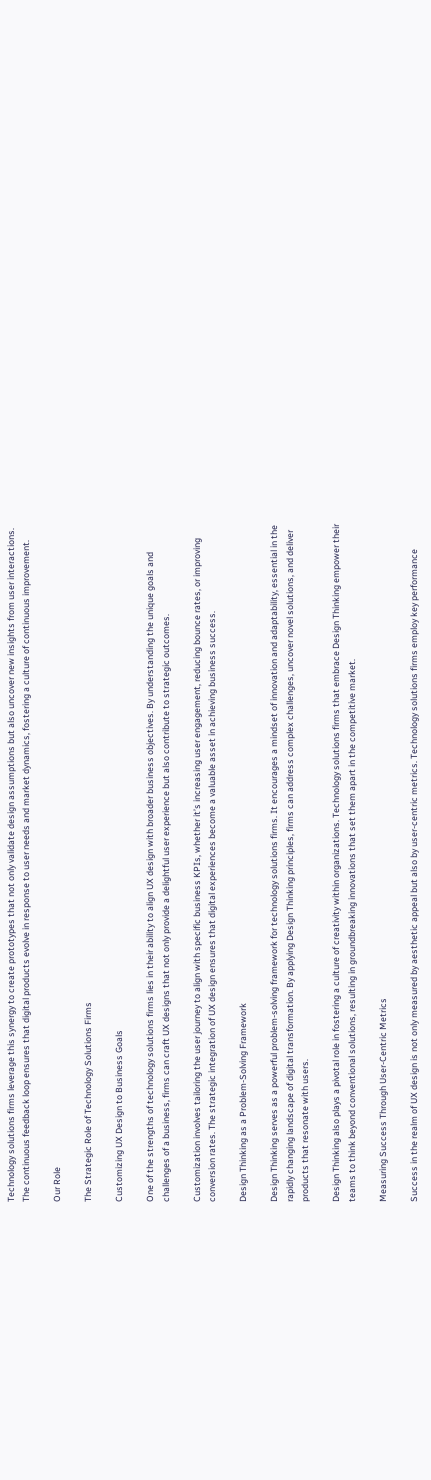Technology solutions firms leverage this synergy to create prototypes that not only validate design assumptions but also uncover new insights from user interactions. The continuous feedback loop ensures that digital products evolve in response to user needs and market dynamics, fostering a culture of continuous improvement.

Our Role

The Strategic Role of Technology Solutions Firms

Customizing UX Design to Business Goals

One of the strengths of technology solutions firms lies in their ability to align UX design with broader business objectives. By understanding the unique goals and challenges of a business, firms can craft UX designs that not only provide a delightful user experience but also contribute to strategic outcomes.

Customization involves tailoring the user journey to align with specific business KPIs, whether it’s increasing user engagement, reducing bounce rates, or improving conversion rates. The strategic integration of UX design ensures that digital experiences become a valuable asset in achieving business success.

Design Thinking as a Problem-Solving Framework

Design Thinking serves as a powerful problem-solving framework for technology solutions firms. It encourages a mindset of innovation and adaptability, essential in the rapidly changing landscape of digital transformation. By applying Design Thinking principles, firms can address complex challenges, uncover novel solutions, and deliver products that resonate with users.

Design Thinking also plays a pivotal role in fostering a culture of creativity within organizations. Technology solutions firms that embrace Design Thinking empower their teams to think beyond conventional solutions, resulting in groundbreaking innovations that set them apart in the competitive market.

Measuring Success Through User-Centric Metrics

Success in the realm of UX design is not only measured by aesthetic appeal but also by user-centric metrics. Technology solutions firms employ key performance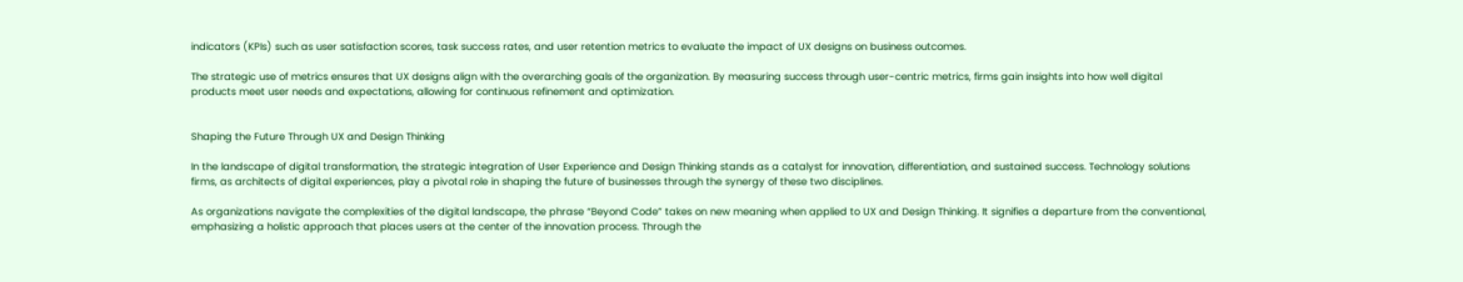indicators (KPIs) such as user satisfaction scores, task success rates, and user retention metrics to evaluate the impact of UX designs on business outcomes.

The strategic use of metrics ensures that UX designs align with the overarching goals of the organization. By measuring success through user-centric metrics, firms gain insights into how well digital products meet user needs and expectations, allowing for continuous refinement and optimization.


Shaping the Future Through UX and Design Thinking

In the landscape of digital transformation, the strategic integration of User Experience and Design Thinking stands as a catalyst for innovation, differentiation, and sustained success. Technology solutions firms, as architects of digital experiences, play a pivotal role in shaping the future of businesses through the synergy of these two disciplines.

As organizations navigate the complexities of the digital landscape, the phrase “Beyond Code” takes on new meaning when applied to UX and Design Thinking. It signifies a departure from the conventional, emphasizing a holistic approach that places users at the center of the innovation process. Through the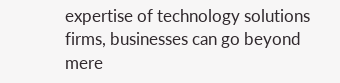expertise of technology solutions firms, businesses can go beyond mere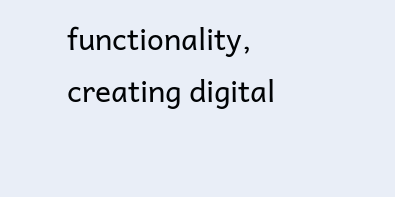functionality, creating digital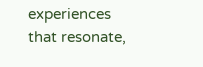experiences that resonate,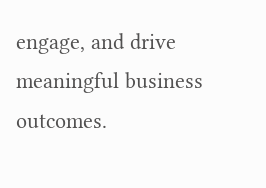engage, and drive meaningful business outcomes.